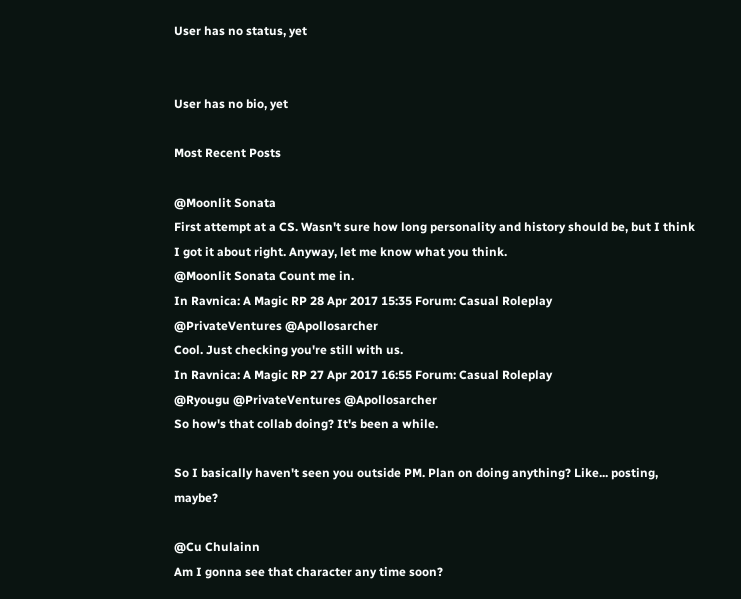User has no status, yet


User has no bio, yet

Most Recent Posts

@Moonlit Sonata
First attempt at a CS. Wasn't sure how long personality and history should be, but I think I got it about right. Anyway, let me know what you think.
@Moonlit Sonata Count me in.
In Ravnica: A Magic RP 28 Apr 2017 15:35 Forum: Casual Roleplay
@PrivateVentures @Apollosarcher
Cool. Just checking you're still with us.
In Ravnica: A Magic RP 27 Apr 2017 16:55 Forum: Casual Roleplay
@Ryougu @PrivateVentures @Apollosarcher
So how's that collab doing? It's been a while.

So I basically haven't seen you outside PM. Plan on doing anything? Like... posting, maybe?

@Cu Chulainn
Am I gonna see that character any time soon?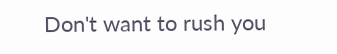Don't want to rush you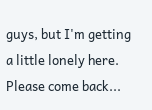guys, but I'm getting a little lonely here. Please come back...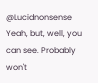@Lucidnonsense Yeah, but, well, you can see. Probably won't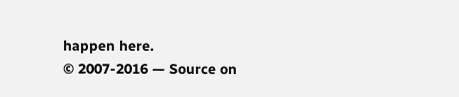happen here.
© 2007-2016 — Source on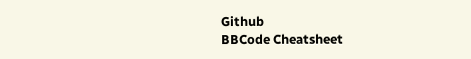Github
BBCode Cheatsheet